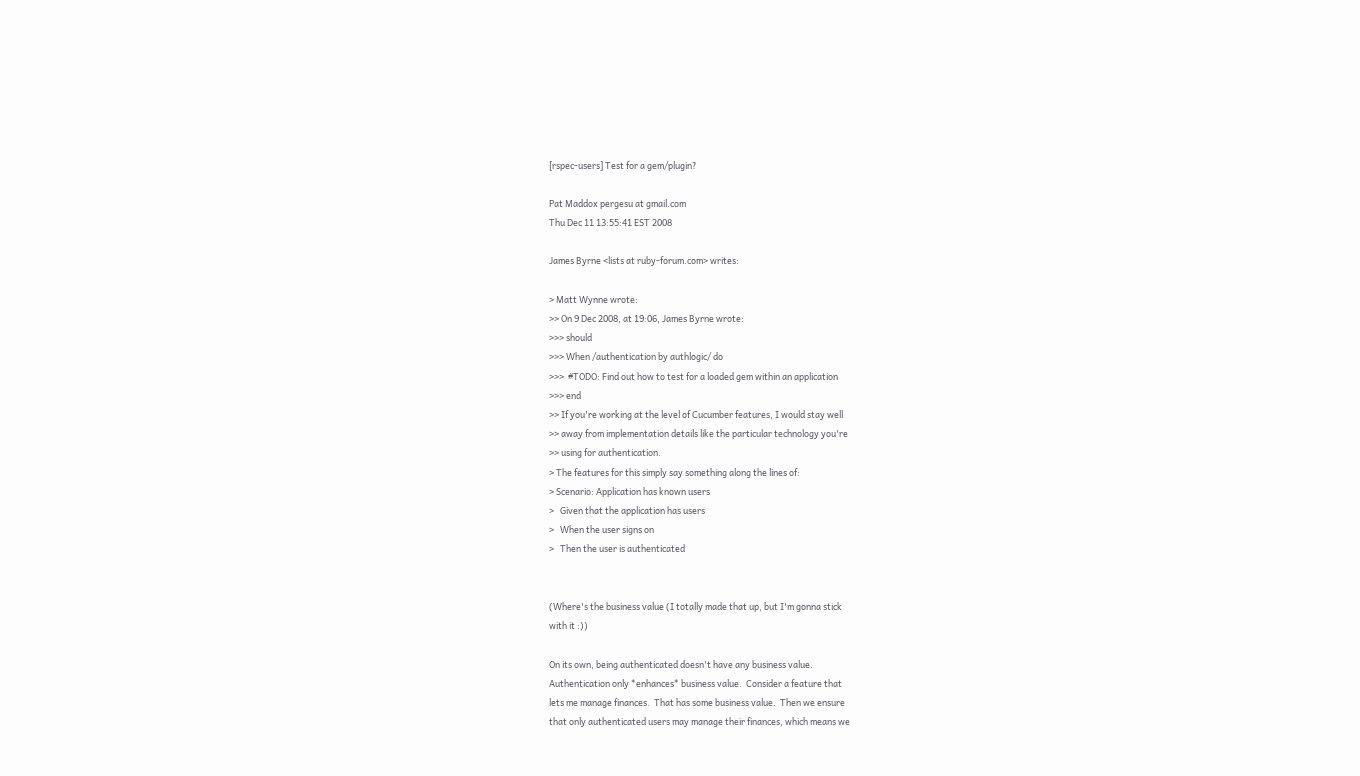[rspec-users] Test for a gem/plugin?

Pat Maddox pergesu at gmail.com
Thu Dec 11 13:55:41 EST 2008

James Byrne <lists at ruby-forum.com> writes:

> Matt Wynne wrote:
>> On 9 Dec 2008, at 19:06, James Byrne wrote:
>>> should
>>> When /authentication by authlogic/ do
>>>  #TODO: Find out how to test for a loaded gem within an application
>>> end
>> If you're working at the level of Cucumber features, I would stay well
>> away from implementation details like the particular technology you're
>> using for authentication.
> The features for this simply say something along the lines of:
> Scenario: Application has known users
>   Given that the application has users
>   When the user signs on
>   Then the user is authenticated


(Where's the business value (I totally made that up, but I'm gonna stick
with it :))

On its own, being authenticated doesn't have any business value.
Authentication only *enhances* business value.  Consider a feature that
lets me manage finances.  That has some business value.  Then we ensure
that only authenticated users may manage their finances, which means we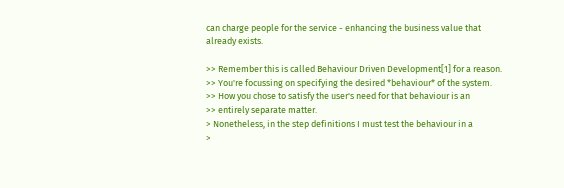can charge people for the service - enhancing the business value that
already exists.

>> Remember this is called Behaviour Driven Development[1] for a reason.
>> You're focussing on specifying the desired *behaviour* of the system.
>> How you chose to satisfy the user's need for that behaviour is an
>> entirely separate matter.
> Nonetheless, in the step definitions I must test the behaviour in a
>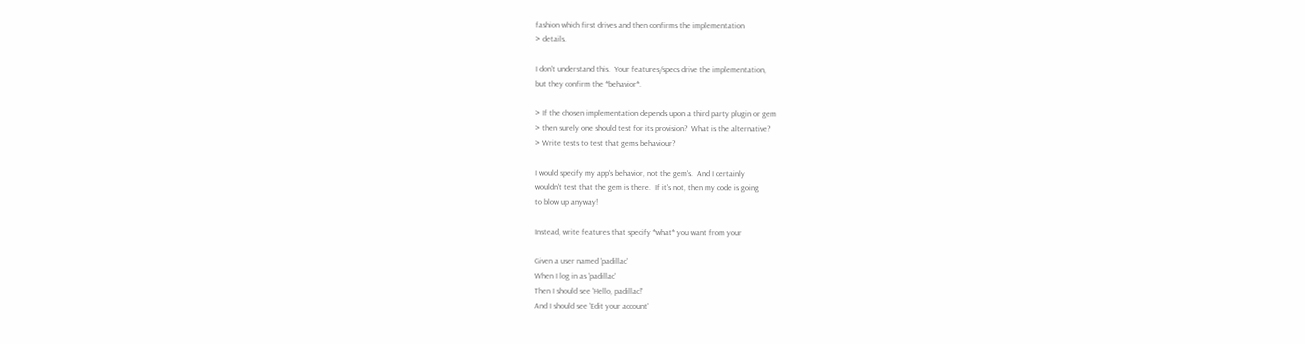fashion which first drives and then confirms the implementation
> details.

I don't understand this.  Your features/specs drive the implementation,
but they confirm the *behavior*.

> If the chosen implementation depends upon a third party plugin or gem
> then surely one should test for its provision?  What is the alternative?
> Write tests to test that gems behaviour?

I would specify my app's behavior, not the gem's.  And I certainly
wouldn't test that the gem is there.  If it's not, then my code is going
to blow up anyway!

Instead, write features that specify *what* you want from your

Given a user named 'padillac'
When I log in as 'padillac'
Then I should see 'Hello, padillac!'
And I should see 'Edit your account'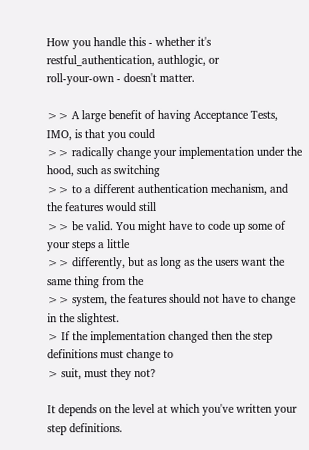How you handle this - whether it's restful_authentication, authlogic, or
roll-your-own - doesn't matter.

>> A large benefit of having Acceptance Tests, IMO, is that you could
>> radically change your implementation under the hood, such as switching
>> to a different authentication mechanism, and the features would still
>> be valid. You might have to code up some of your steps a little
>> differently, but as long as the users want the same thing from the
>> system, the features should not have to change in the slightest.
> If the implementation changed then the step definitions must change to
> suit, must they not?

It depends on the level at which you've written your step definitions.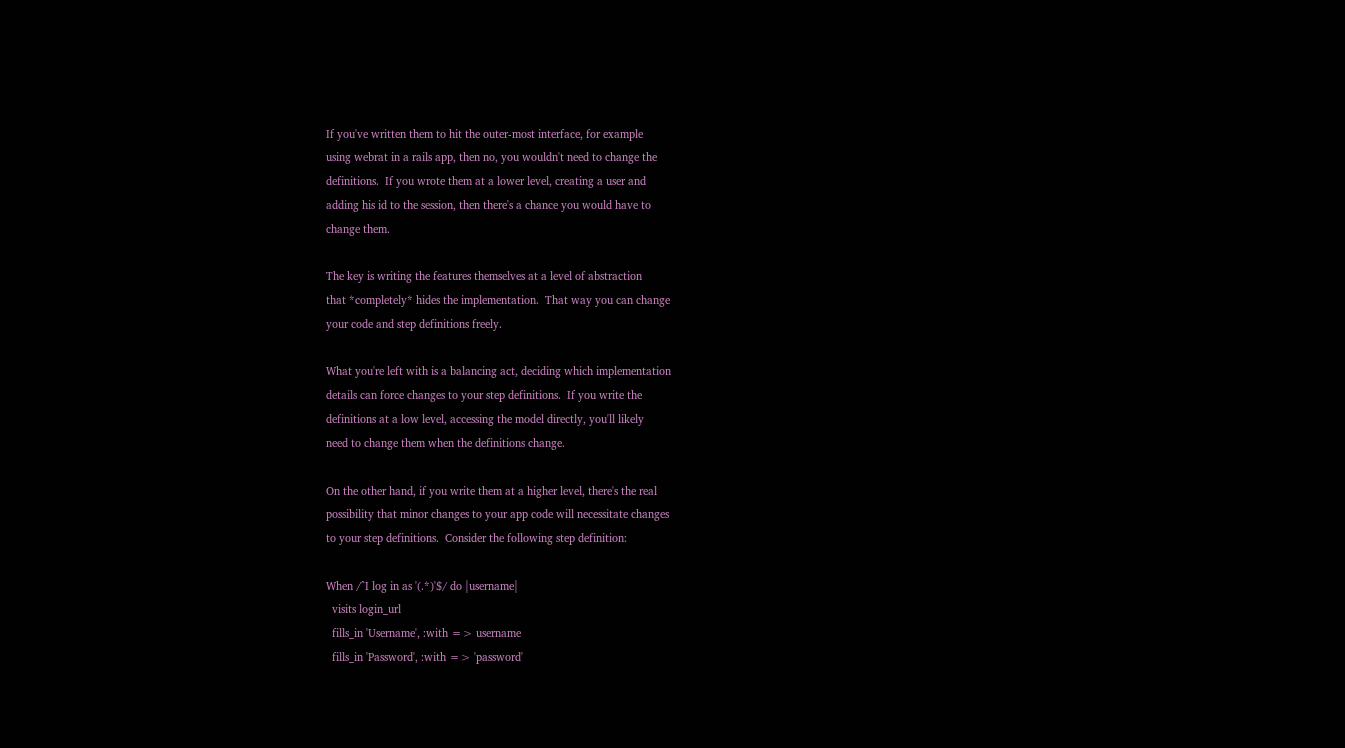If you've written them to hit the outer-most interface, for example
using webrat in a rails app, then no, you wouldn't need to change the
definitions.  If you wrote them at a lower level, creating a user and
adding his id to the session, then there's a chance you would have to
change them.

The key is writing the features themselves at a level of abstraction
that *completely* hides the implementation.  That way you can change
your code and step definitions freely.

What you're left with is a balancing act, deciding which implementation
details can force changes to your step definitions.  If you write the
definitions at a low level, accessing the model directly, you'll likely
need to change them when the definitions change.

On the other hand, if you write them at a higher level, there's the real
possibility that minor changes to your app code will necessitate changes
to your step definitions.  Consider the following step definition:

When /^I log in as '(.*)'$/ do |username|
  visits login_url
  fills_in 'Username', :with => username
  fills_in 'Password', :with => 'password'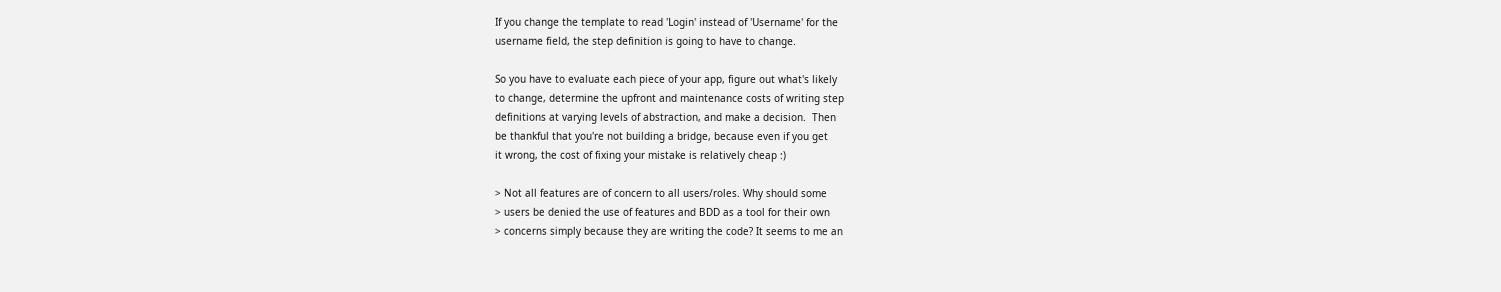If you change the template to read 'Login' instead of 'Username' for the
username field, the step definition is going to have to change.

So you have to evaluate each piece of your app, figure out what's likely
to change, determine the upfront and maintenance costs of writing step
definitions at varying levels of abstraction, and make a decision.  Then
be thankful that you're not building a bridge, because even if you get
it wrong, the cost of fixing your mistake is relatively cheap :)

> Not all features are of concern to all users/roles. Why should some
> users be denied the use of features and BDD as a tool for their own
> concerns simply because they are writing the code? It seems to me an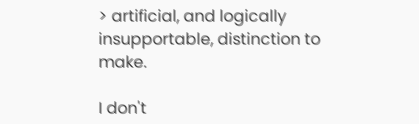> artificial, and logically insupportable, distinction to make.

I don't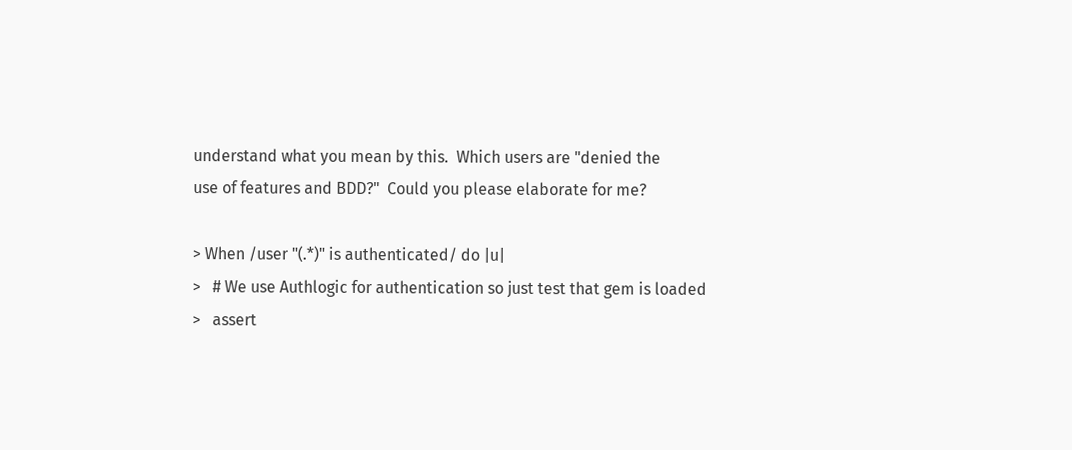understand what you mean by this.  Which users are "denied the
use of features and BDD?"  Could you please elaborate for me?

> When /user "(.*)" is authenticated/ do |u|
>   # We use Authlogic for authentication so just test that gem is loaded
>   assert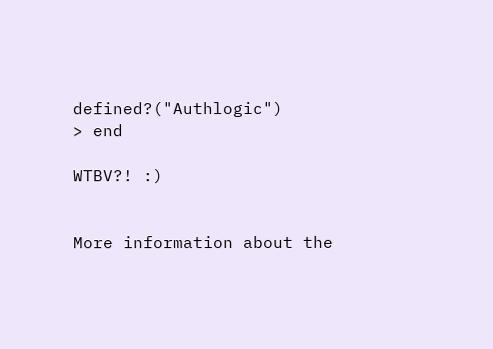defined?("Authlogic")
> end

WTBV?! :)


More information about the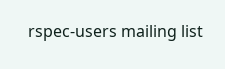rspec-users mailing list